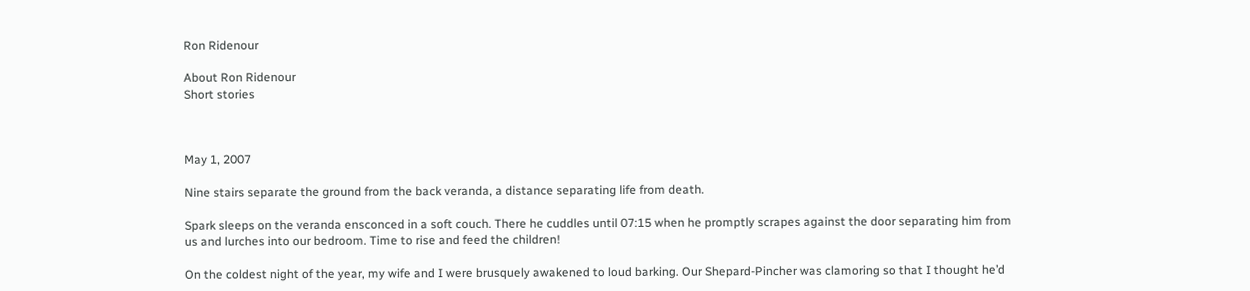Ron Ridenour

About Ron Ridenour
Short stories



May 1, 2007

Nine stairs separate the ground from the back veranda, a distance separating life from death.

Spark sleeps on the veranda ensconced in a soft couch. There he cuddles until 07:15 when he promptly scrapes against the door separating him from us and lurches into our bedroom. Time to rise and feed the children!

On the coldest night of the year, my wife and I were brusquely awakened to loud barking. Our Shepard-Pincher was clamoring so that I thought he’d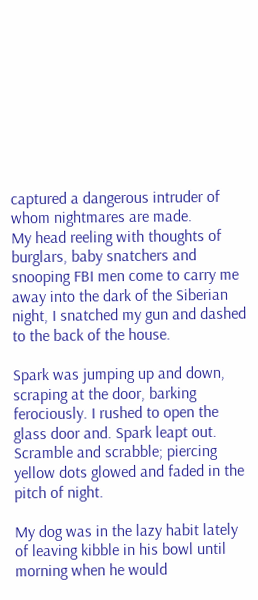captured a dangerous intruder of whom nightmares are made.
My head reeling with thoughts of burglars, baby snatchers and snooping FBI men come to carry me away into the dark of the Siberian night, I snatched my gun and dashed to the back of the house.

Spark was jumping up and down, scraping at the door, barking ferociously. I rushed to open the glass door and. Spark leapt out. Scramble and scrabble; piercing yellow dots glowed and faded in the pitch of night.

My dog was in the lazy habit lately of leaving kibble in his bowl until morning when he would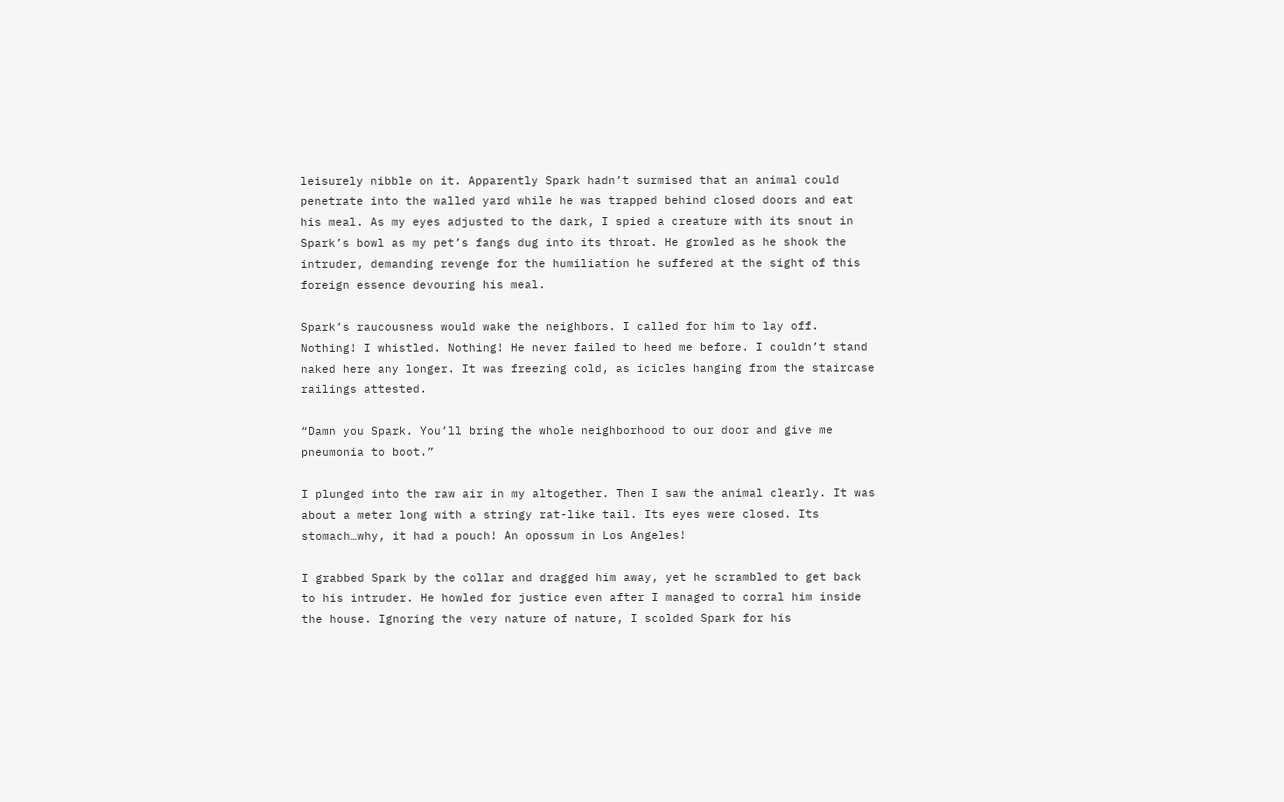leisurely nibble on it. Apparently Spark hadn’t surmised that an animal could penetrate into the walled yard while he was trapped behind closed doors and eat his meal. As my eyes adjusted to the dark, I spied a creature with its snout in Spark’s bowl as my pet’s fangs dug into its throat. He growled as he shook the intruder, demanding revenge for the humiliation he suffered at the sight of this foreign essence devouring his meal.

Spark’s raucousness would wake the neighbors. I called for him to lay off. Nothing! I whistled. Nothing! He never failed to heed me before. I couldn’t stand naked here any longer. It was freezing cold, as icicles hanging from the staircase railings attested.

“Damn you Spark. You’ll bring the whole neighborhood to our door and give me pneumonia to boot.”

I plunged into the raw air in my altogether. Then I saw the animal clearly. It was about a meter long with a stringy rat-like tail. Its eyes were closed. Its stomach…why, it had a pouch! An opossum in Los Angeles!

I grabbed Spark by the collar and dragged him away, yet he scrambled to get back to his intruder. He howled for justice even after I managed to corral him inside the house. Ignoring the very nature of nature, I scolded Spark for his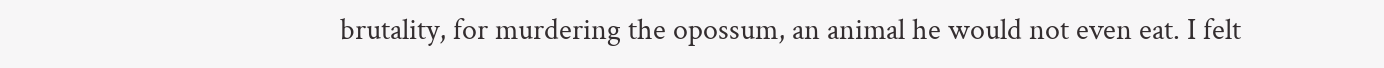brutality, for murdering the opossum, an animal he would not even eat. I felt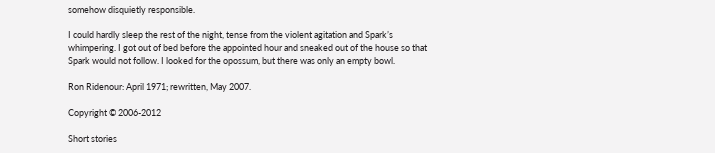somehow disquietly responsible.

I could hardly sleep the rest of the night, tense from the violent agitation and Spark’s whimpering. I got out of bed before the appointed hour and sneaked out of the house so that Spark would not follow. I looked for the opossum, but there was only an empty bowl.

Ron Ridenour: April 1971; rewritten, May 2007.

Copyright © 2006-2012

Short stories